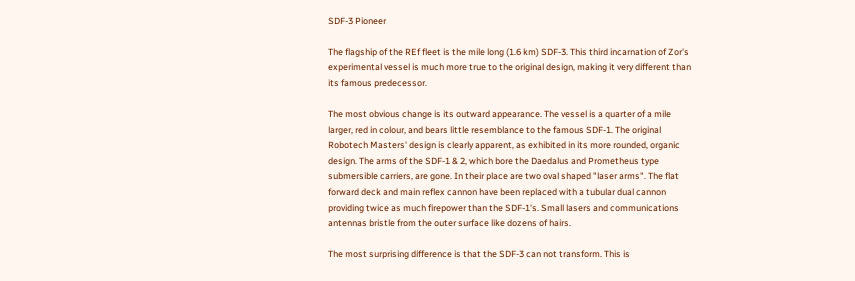SDF-3 Pioneer

The flagship of the REf fleet is the mile long (1.6 km) SDF-3. This third incarnation of Zor's experimental vessel is much more true to the original design, making it very different than its famous predecessor.

The most obvious change is its outward appearance. The vessel is a quarter of a mile larger, red in colour, and bears little resemblance to the famous SDF-1. The original Robotech Masters' design is clearly apparent, as exhibited in its more rounded, organic design. The arms of the SDF-1 & 2, which bore the Daedalus and Prometheus type submersible carriers, are gone. In their place are two oval shaped "laser arms". The flat forward deck and main reflex cannon have been replaced with a tubular dual cannon providing twice as much firepower than the SDF-1's. Small lasers and communications antennas bristle from the outer surface like dozens of hairs.

The most surprising difference is that the SDF-3 can not transform. This is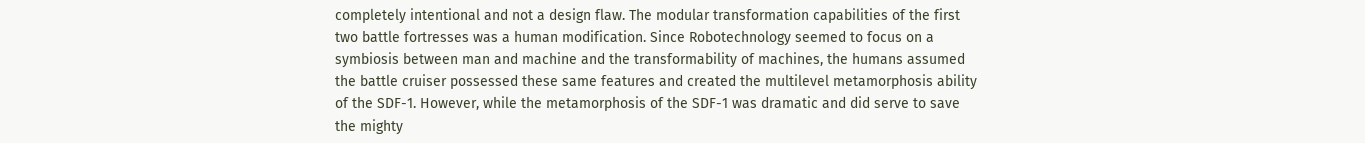completely intentional and not a design flaw. The modular transformation capabilities of the first two battle fortresses was a human modification. Since Robotechnology seemed to focus on a symbiosis between man and machine and the transformability of machines, the humans assumed the battle cruiser possessed these same features and created the multilevel metamorphosis ability of the SDF-1. However, while the metamorphosis of the SDF-1 was dramatic and did serve to save the mighty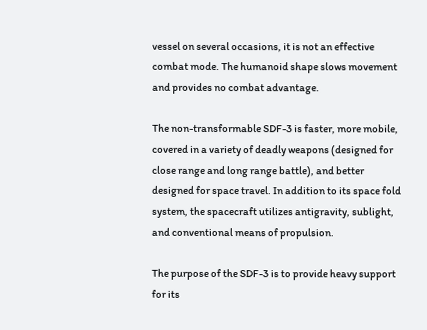vessel on several occasions, it is not an effective combat mode. The humanoid shape slows movement and provides no combat advantage.

The non-transformable SDF-3 is faster, more mobile, covered in a variety of deadly weapons (designed for close range and long range battle), and better designed for space travel. In addition to its space fold system, the spacecraft utilizes antigravity, sublight, and conventional means of propulsion.

The purpose of the SDF-3 is to provide heavy support for its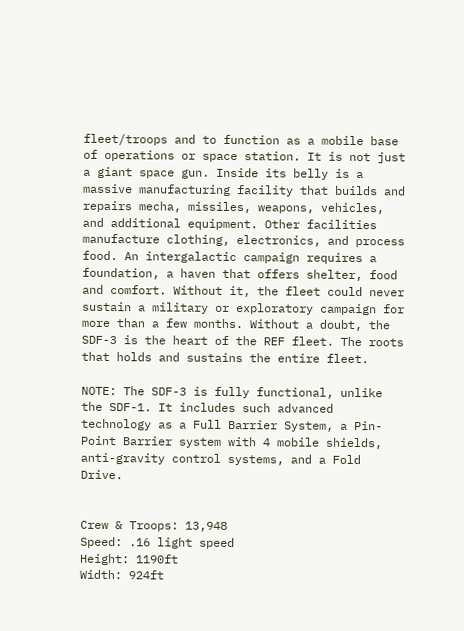fleet/troops and to function as a mobile base of operations or space station. It is not just a giant space gun. Inside its belly is a massive manufacturing facility that builds and repairs mecha, missiles, weapons, vehicles, and additional equipment. Other facilities manufacture clothing, electronics, and process food. An intergalactic campaign requires a foundation, a haven that offers shelter, food and comfort. Without it, the fleet could never sustain a military or exploratory campaign for more than a few months. Without a doubt, the SDF-3 is the heart of the REF fleet. The roots that holds and sustains the entire fleet.

NOTE: The SDF-3 is fully functional, unlike the SDF-1. It includes such advanced technology as a Full Barrier System, a Pin-Point Barrier system with 4 mobile shields, anti-gravity control systems, and a Fold Drive.


Crew & Troops: 13,948
Speed: .16 light speed
Height: 1190ft
Width: 924ft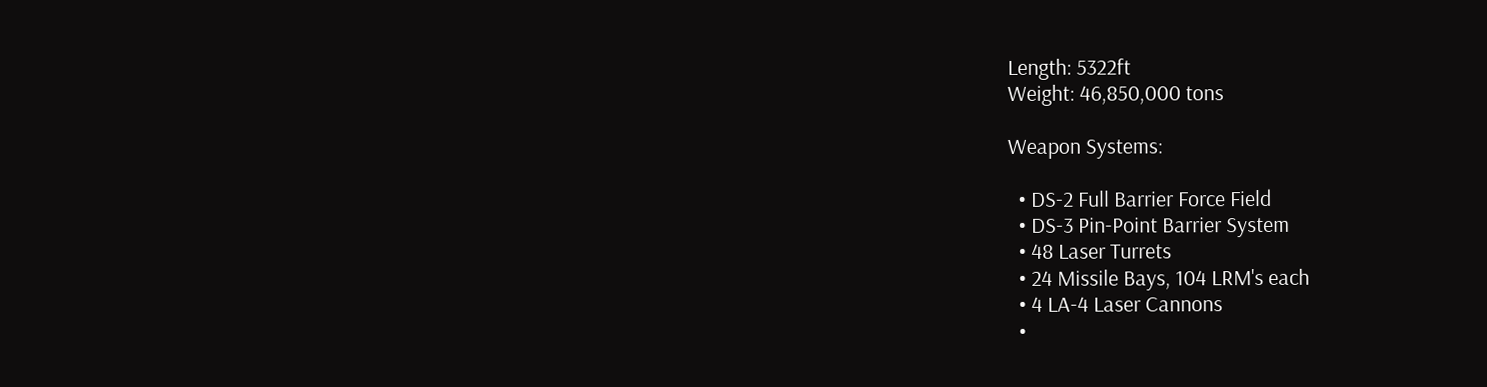Length: 5322ft
Weight: 46,850,000 tons

Weapon Systems:

  • DS-2 Full Barrier Force Field
  • DS-3 Pin-Point Barrier System
  • 48 Laser Turrets
  • 24 Missile Bays, 104 LRM's each
  • 4 LA-4 Laser Cannons
  •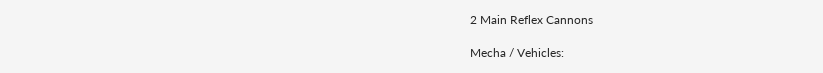2 Main Reflex Cannons

Mecha / Vehicles: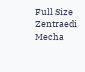Full Size Zentraedi Mecha